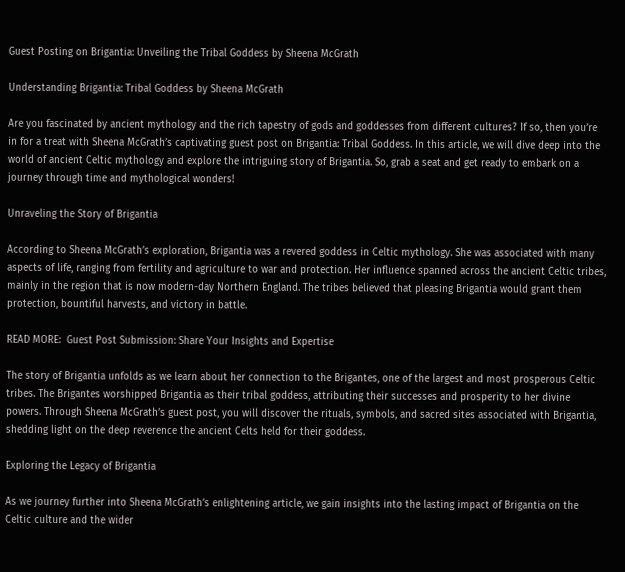Guest Posting on Brigantia: Unveiling the Tribal Goddess by Sheena McGrath

Understanding Brigantia: Tribal Goddess by Sheena McGrath

Are you fascinated by ancient mythology and the rich tapestry of gods and goddesses from different cultures? If so, then you’re in for a treat with Sheena McGrath’s captivating guest post on Brigantia: Tribal Goddess. In this article, we will dive deep into the world of ancient Celtic mythology and explore the intriguing story of Brigantia. So, grab a seat and get ready to embark on a journey through time and mythological wonders!

Unraveling the Story of Brigantia

According to Sheena McGrath’s exploration, Brigantia was a revered goddess in Celtic mythology. She was associated with many aspects of life, ranging from fertility and agriculture to war and protection. Her influence spanned across the ancient Celtic tribes, mainly in the region that is now modern-day Northern England. The tribes believed that pleasing Brigantia would grant them protection, bountiful harvests, and victory in battle.

READ MORE:  Guest Post Submission: Share Your Insights and Expertise

The story of Brigantia unfolds as we learn about her connection to the Brigantes, one of the largest and most prosperous Celtic tribes. The Brigantes worshipped Brigantia as their tribal goddess, attributing their successes and prosperity to her divine powers. Through Sheena McGrath’s guest post, you will discover the rituals, symbols, and sacred sites associated with Brigantia, shedding light on the deep reverence the ancient Celts held for their goddess.

Exploring the Legacy of Brigantia

As we journey further into Sheena McGrath’s enlightening article, we gain insights into the lasting impact of Brigantia on the Celtic culture and the wider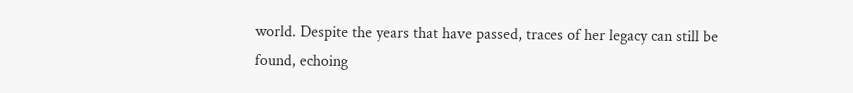world. Despite the years that have passed, traces of her legacy can still be found, echoing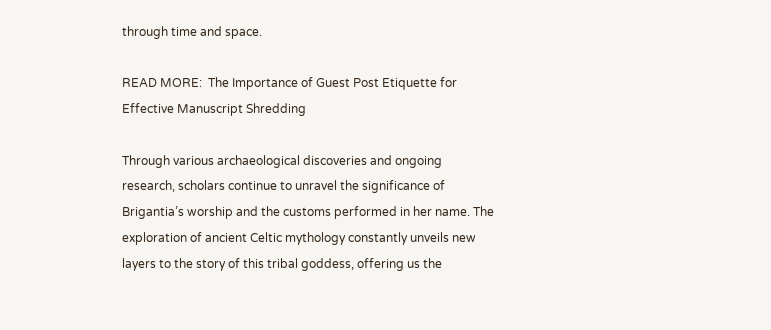through time and space.

READ MORE:  The Importance of Guest Post Etiquette for Effective Manuscript Shredding

Through various archaeological discoveries and ongoing research, scholars continue to unravel the significance of Brigantia’s worship and the customs performed in her name. The exploration of ancient Celtic mythology constantly unveils new layers to the story of this tribal goddess, offering us the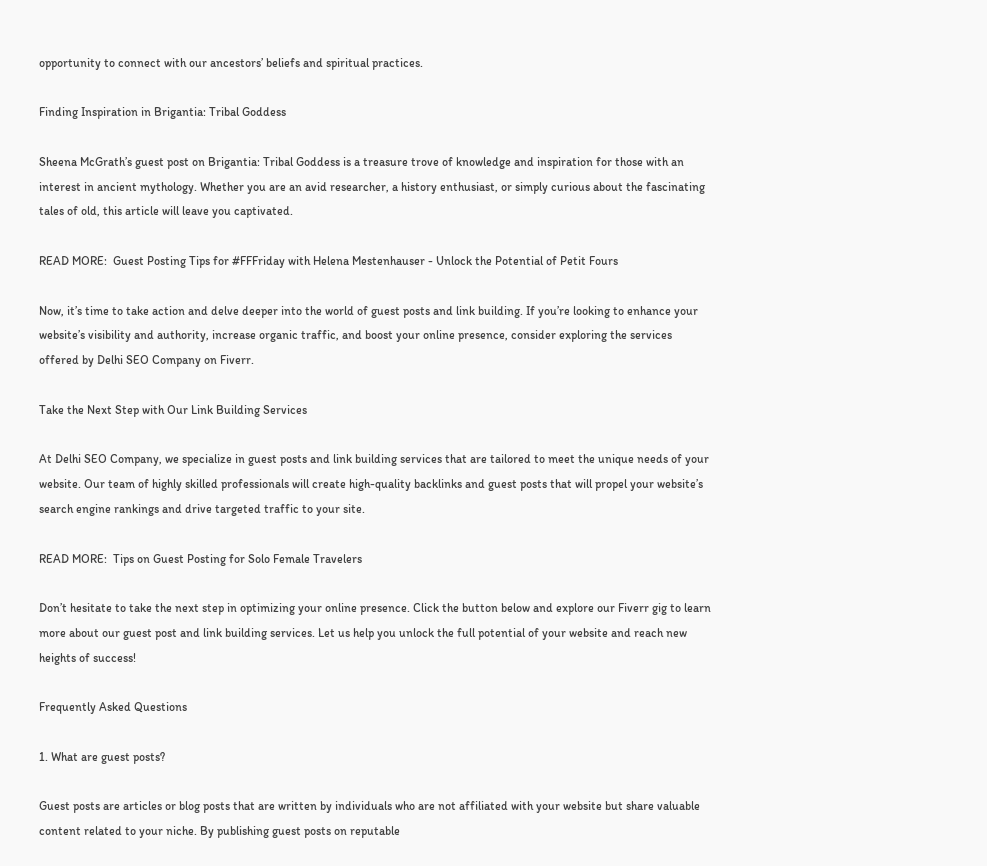opportunity to connect with our ancestors’ beliefs and spiritual practices.

Finding Inspiration in Brigantia: Tribal Goddess

Sheena McGrath’s guest post on Brigantia: Tribal Goddess is a treasure trove of knowledge and inspiration for those with an interest in ancient mythology. Whether you are an avid researcher, a history enthusiast, or simply curious about the fascinating tales of old, this article will leave you captivated.

READ MORE:  Guest Posting Tips for #FFFriday with Helena Mestenhauser - Unlock the Potential of Petit Fours

Now, it’s time to take action and delve deeper into the world of guest posts and link building. If you’re looking to enhance your website’s visibility and authority, increase organic traffic, and boost your online presence, consider exploring the services offered by Delhi SEO Company on Fiverr.

Take the Next Step with Our Link Building Services

At Delhi SEO Company, we specialize in guest posts and link building services that are tailored to meet the unique needs of your website. Our team of highly skilled professionals will create high-quality backlinks and guest posts that will propel your website’s search engine rankings and drive targeted traffic to your site.

READ MORE:  Tips on Guest Posting for Solo Female Travelers

Don’t hesitate to take the next step in optimizing your online presence. Click the button below and explore our Fiverr gig to learn more about our guest post and link building services. Let us help you unlock the full potential of your website and reach new heights of success!

Frequently Asked Questions

1. What are guest posts?

Guest posts are articles or blog posts that are written by individuals who are not affiliated with your website but share valuable content related to your niche. By publishing guest posts on reputable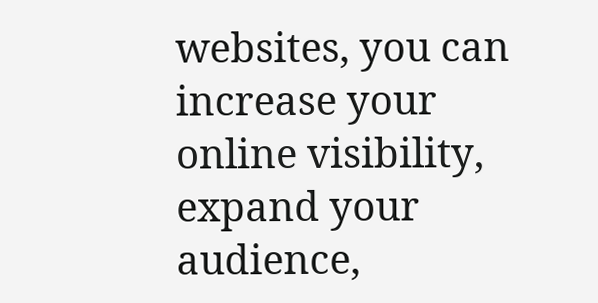websites, you can increase your online visibility, expand your audience,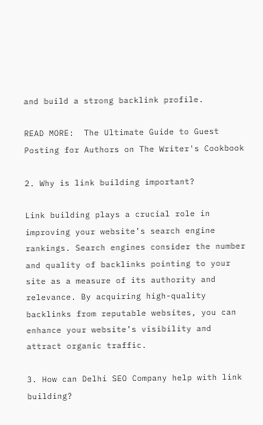and build a strong backlink profile.

READ MORE:  The Ultimate Guide to Guest Posting for Authors on The Writer's Cookbook

2. Why is link building important?

Link building plays a crucial role in improving your website’s search engine rankings. Search engines consider the number and quality of backlinks pointing to your site as a measure of its authority and relevance. By acquiring high-quality backlinks from reputable websites, you can enhance your website’s visibility and attract organic traffic.

3. How can Delhi SEO Company help with link building?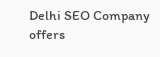Delhi SEO Company offers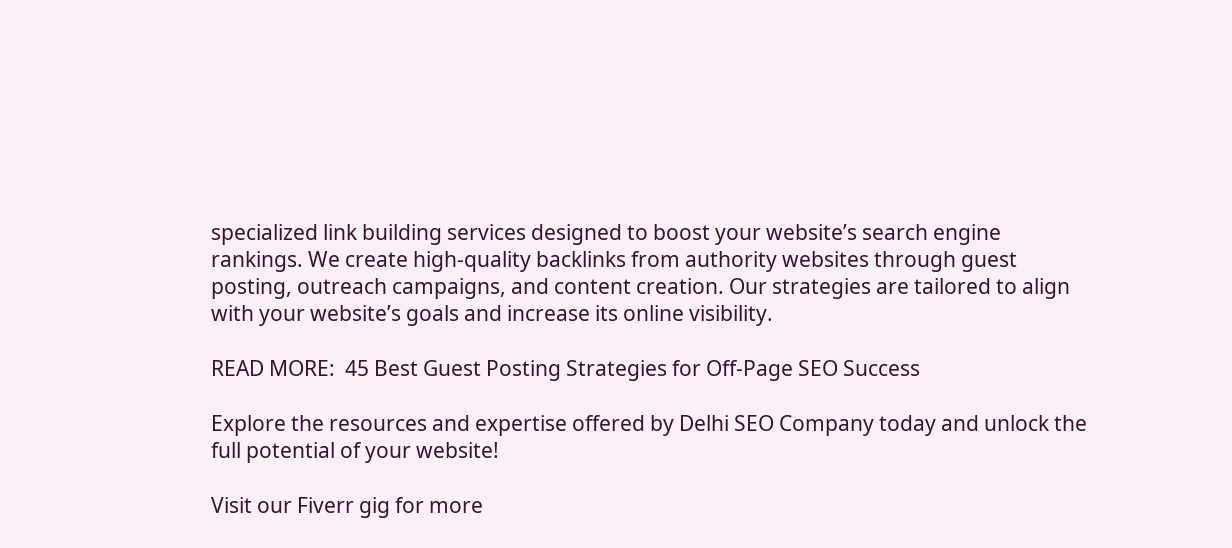specialized link building services designed to boost your website’s search engine rankings. We create high-quality backlinks from authority websites through guest posting, outreach campaigns, and content creation. Our strategies are tailored to align with your website’s goals and increase its online visibility.

READ MORE:  45 Best Guest Posting Strategies for Off-Page SEO Success

Explore the resources and expertise offered by Delhi SEO Company today and unlock the full potential of your website!

Visit our Fiverr gig for more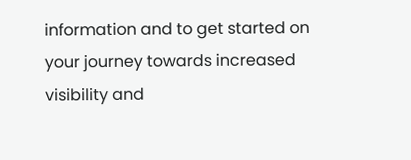information and to get started on your journey towards increased visibility and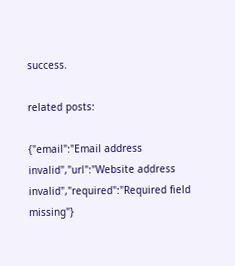success.

related posts:

{"email":"Email address invalid","url":"Website address invalid","required":"Required field missing"}